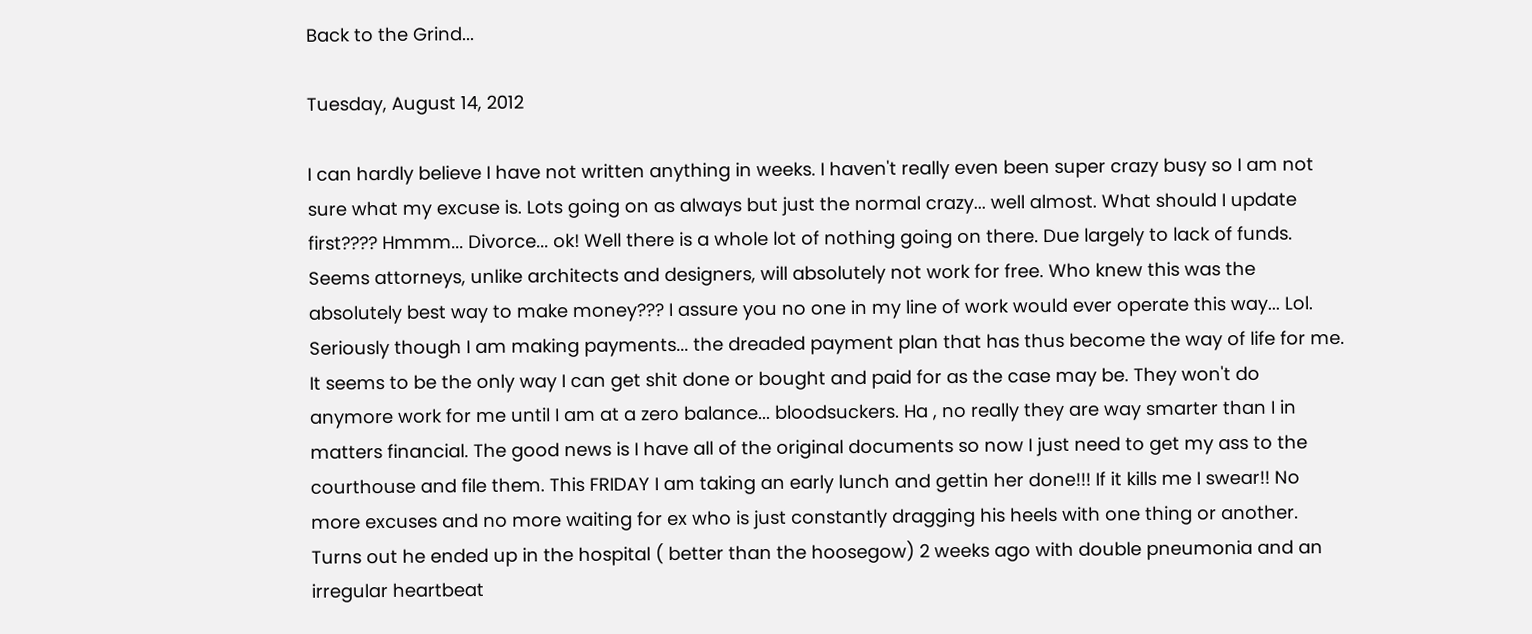Back to the Grind...

Tuesday, August 14, 2012

I can hardly believe I have not written anything in weeks. I haven't really even been super crazy busy so I am not sure what my excuse is. Lots going on as always but just the normal crazy... well almost. What should I update first???? Hmmm... Divorce... ok! Well there is a whole lot of nothing going on there. Due largely to lack of funds. Seems attorneys, unlike architects and designers, will absolutely not work for free. Who knew this was the absolutely best way to make money??? I assure you no one in my line of work would ever operate this way... Lol. Seriously though I am making payments... the dreaded payment plan that has thus become the way of life for me. It seems to be the only way I can get shit done or bought and paid for as the case may be. They won't do anymore work for me until I am at a zero balance... bloodsuckers. Ha , no really they are way smarter than I in matters financial. The good news is I have all of the original documents so now I just need to get my ass to the courthouse and file them. This FRIDAY I am taking an early lunch and gettin her done!!! If it kills me I swear!! No more excuses and no more waiting for ex who is just constantly dragging his heels with one thing or another. Turns out he ended up in the hospital ( better than the hoosegow) 2 weeks ago with double pneumonia and an irregular heartbeat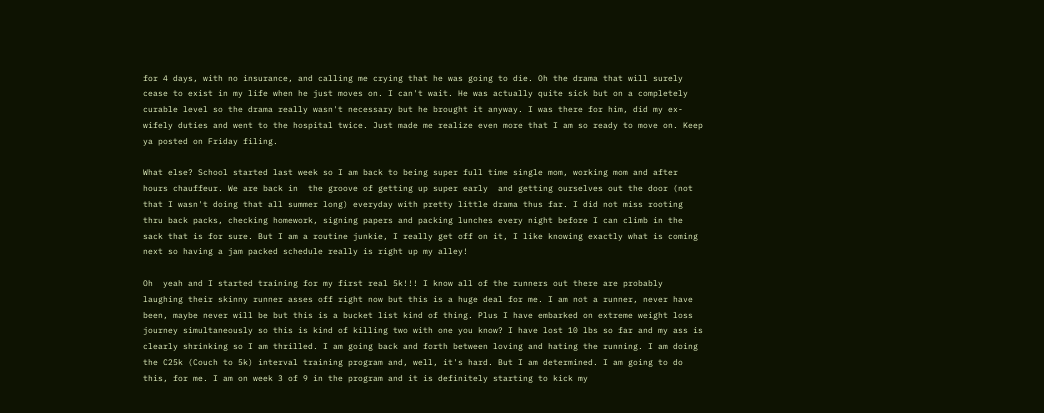for 4 days, with no insurance, and calling me crying that he was going to die. Oh the drama that will surely cease to exist in my life when he just moves on. I can't wait. He was actually quite sick but on a completely curable level so the drama really wasn't necessary but he brought it anyway. I was there for him, did my ex-wifely duties and went to the hospital twice. Just made me realize even more that I am so ready to move on. Keep ya posted on Friday filing.

What else? School started last week so I am back to being super full time single mom, working mom and after hours chauffeur. We are back in  the groove of getting up super early  and getting ourselves out the door (not that I wasn't doing that all summer long) everyday with pretty little drama thus far. I did not miss rooting thru back packs, checking homework, signing papers and packing lunches every night before I can climb in the sack that is for sure. But I am a routine junkie, I really get off on it, I like knowing exactly what is coming next so having a jam packed schedule really is right up my alley!

Oh  yeah and I started training for my first real 5k!!! I know all of the runners out there are probably laughing their skinny runner asses off right now but this is a huge deal for me. I am not a runner, never have been, maybe never will be but this is a bucket list kind of thing. Plus I have embarked on extreme weight loss journey simultaneously so this is kind of killing two with one you know? I have lost 10 lbs so far and my ass is clearly shrinking so I am thrilled. I am going back and forth between loving and hating the running. I am doing the C25k (Couch to 5k) interval training program and, well, it's hard. But I am determined. I am going to do this, for me. I am on week 3 of 9 in the program and it is definitely starting to kick my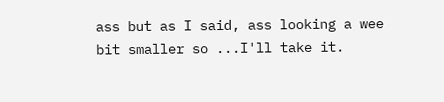ass but as I said, ass looking a wee bit smaller so ...I'll take it.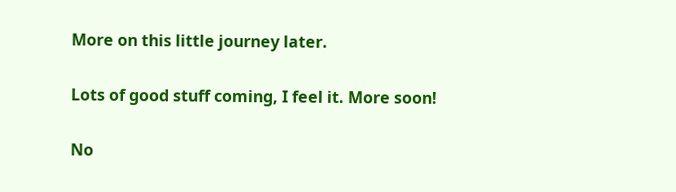More on this little journey later.

Lots of good stuff coming, I feel it. More soon!

No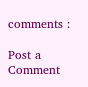comments :

Post a Comment